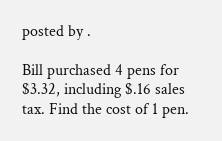posted by .

Bill purchased 4 pens for $3.32, including $.16 sales tax. Find the cost of 1 pen.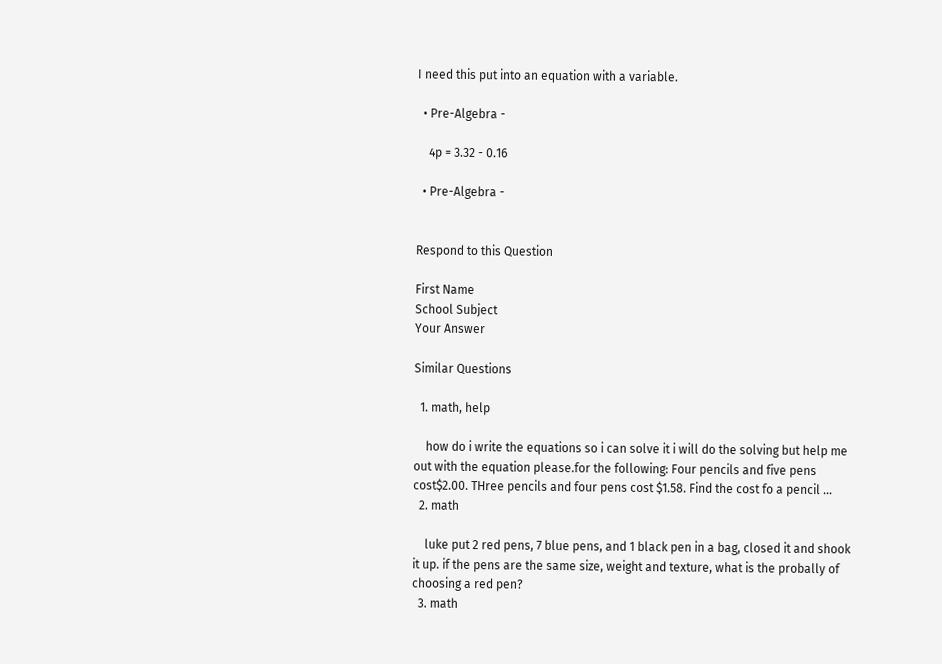I need this put into an equation with a variable.

  • Pre-Algebra -

    4p = 3.32 - 0.16

  • Pre-Algebra -


Respond to this Question

First Name
School Subject
Your Answer

Similar Questions

  1. math, help

    how do i write the equations so i can solve it i will do the solving but help me out with the equation please.for the following: Four pencils and five pens cost$2.00. THree pencils and four pens cost $1.58. Find the cost fo a pencil …
  2. math

    luke put 2 red pens, 7 blue pens, and 1 black pen in a bag, closed it and shook it up. if the pens are the same size, weight and texture, what is the probally of choosing a red pen?
  3. math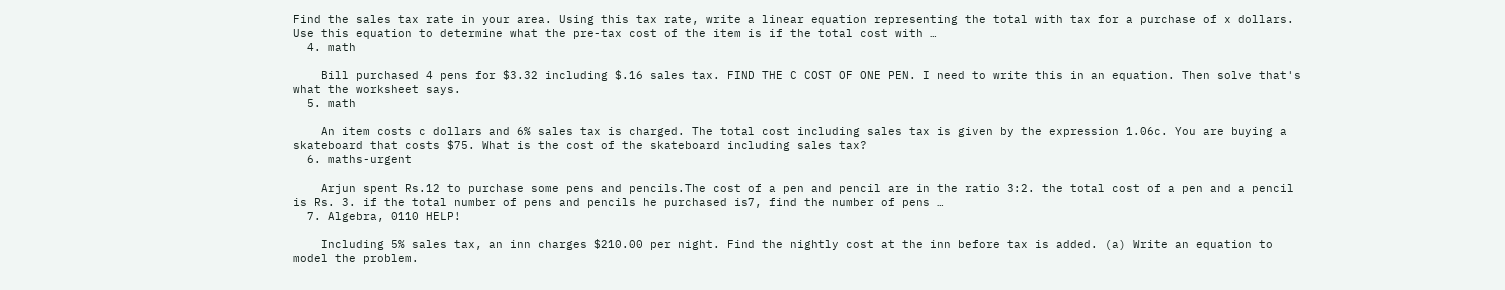Find the sales tax rate in your area. Using this tax rate, write a linear equation representing the total with tax for a purchase of x dollars. Use this equation to determine what the pre-tax cost of the item is if the total cost with …
  4. math

    Bill purchased 4 pens for $3.32 including $.16 sales tax. FIND THE C COST OF ONE PEN. I need to write this in an equation. Then solve that's what the worksheet says.
  5. math

    An item costs c dollars and 6% sales tax is charged. The total cost including sales tax is given by the expression 1.06c. You are buying a skateboard that costs $75. What is the cost of the skateboard including sales tax?
  6. maths-urgent

    Arjun spent Rs.12 to purchase some pens and pencils.The cost of a pen and pencil are in the ratio 3:2. the total cost of a pen and a pencil is Rs. 3. if the total number of pens and pencils he purchased is7, find the number of pens …
  7. Algebra, 0110 HELP!

    Including 5% sales tax, an inn charges $210.00 per night. Find the nightly cost at the inn before tax is added. (a) Write an equation to model the problem.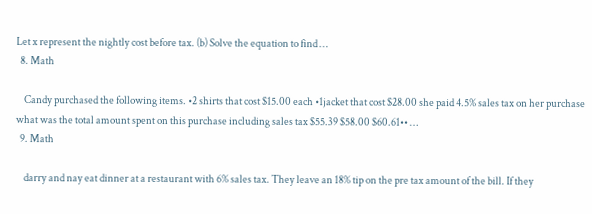Let x represent the nightly cost before tax. (b) Solve the equation to find …
  8. Math

    Candy purchased the following items. •2 shirts that cost $15.00 each •1jacket that cost $28.00 she paid 4.5% sales tax on her purchase what was the total amount spent on this purchase including sales tax $55.39 $58.00 $60.61•• …
  9. Math

    darry and nay eat dinner at a restaurant with 6% sales tax. They leave an 18% tip on the pre tax amount of the bill. If they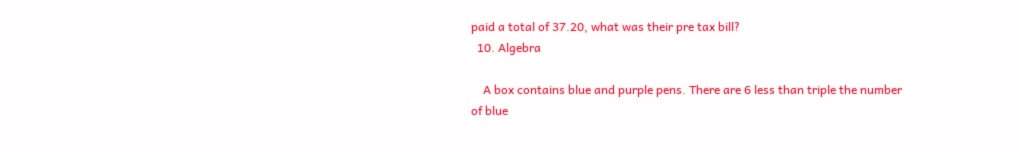paid a total of 37.20, what was their pre tax bill?
  10. Algebra

    A box contains blue and purple pens. There are 6 less than triple the number of blue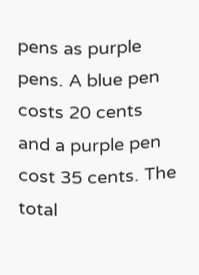pens as purple pens. A blue pen costs 20 cents and a purple pen cost 35 cents. The total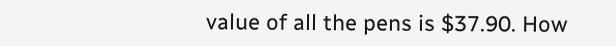value of all the pens is $37.90. How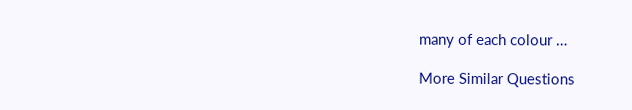many of each colour …

More Similar Questions